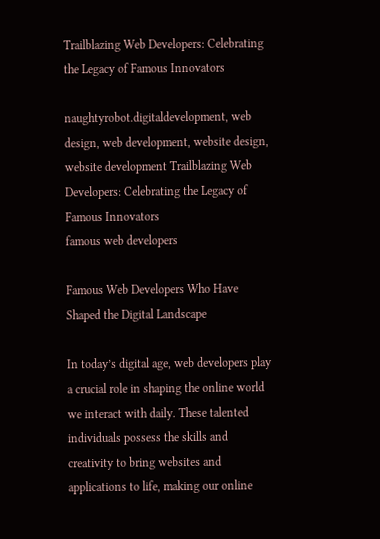Trailblazing Web Developers: Celebrating the Legacy of Famous Innovators

naughtyrobot.digitaldevelopment, web design, web development, website design, website development Trailblazing Web Developers: Celebrating the Legacy of Famous Innovators
famous web developers

Famous Web Developers Who Have Shaped the Digital Landscape

In today’s digital age, web developers play a crucial role in shaping the online world we interact with daily. These talented individuals possess the skills and creativity to bring websites and applications to life, making our online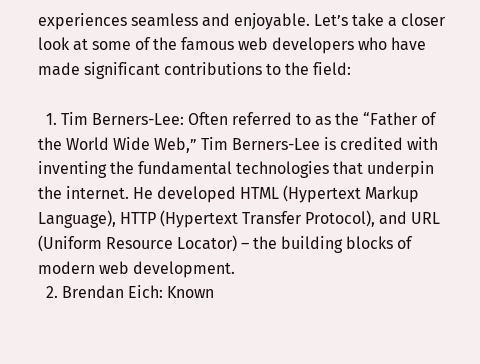experiences seamless and enjoyable. Let’s take a closer look at some of the famous web developers who have made significant contributions to the field:

  1. Tim Berners-Lee: Often referred to as the “Father of the World Wide Web,” Tim Berners-Lee is credited with inventing the fundamental technologies that underpin the internet. He developed HTML (Hypertext Markup Language), HTTP (Hypertext Transfer Protocol), and URL (Uniform Resource Locator) – the building blocks of modern web development.
  2. Brendan Eich: Known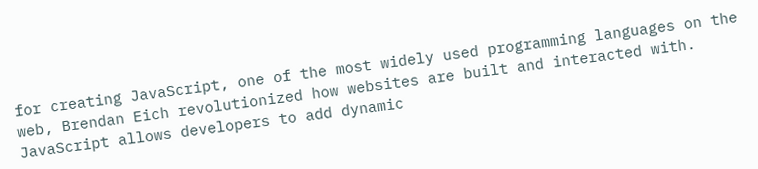for creating JavaScript, one of the most widely used programming languages on the web, Brendan Eich revolutionized how websites are built and interacted with. JavaScript allows developers to add dynamic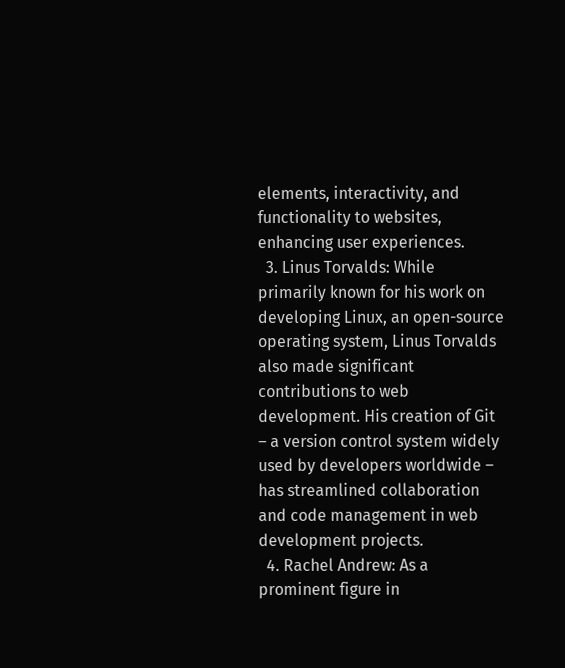elements, interactivity, and functionality to websites, enhancing user experiences.
  3. Linus Torvalds: While primarily known for his work on developing Linux, an open-source operating system, Linus Torvalds also made significant contributions to web development. His creation of Git – a version control system widely used by developers worldwide – has streamlined collaboration and code management in web development projects.
  4. Rachel Andrew: As a prominent figure in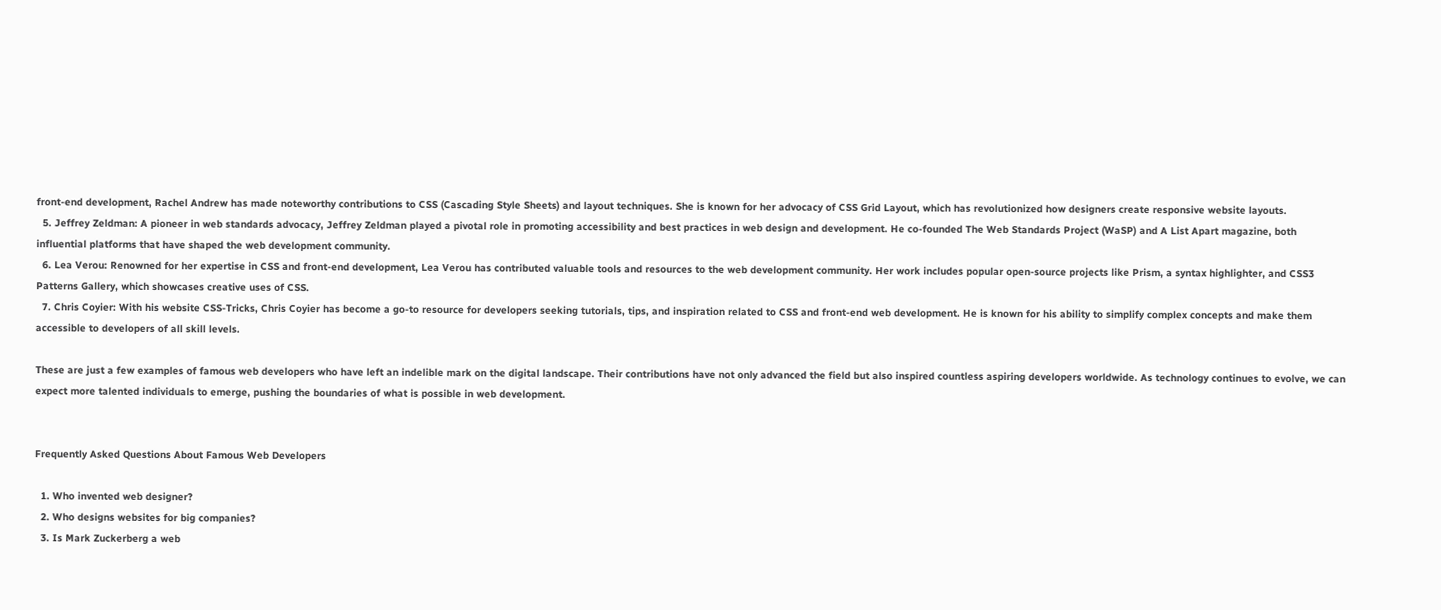front-end development, Rachel Andrew has made noteworthy contributions to CSS (Cascading Style Sheets) and layout techniques. She is known for her advocacy of CSS Grid Layout, which has revolutionized how designers create responsive website layouts.
  5. Jeffrey Zeldman: A pioneer in web standards advocacy, Jeffrey Zeldman played a pivotal role in promoting accessibility and best practices in web design and development. He co-founded The Web Standards Project (WaSP) and A List Apart magazine, both influential platforms that have shaped the web development community.
  6. Lea Verou: Renowned for her expertise in CSS and front-end development, Lea Verou has contributed valuable tools and resources to the web development community. Her work includes popular open-source projects like Prism, a syntax highlighter, and CSS3 Patterns Gallery, which showcases creative uses of CSS.
  7. Chris Coyier: With his website CSS-Tricks, Chris Coyier has become a go-to resource for developers seeking tutorials, tips, and inspiration related to CSS and front-end web development. He is known for his ability to simplify complex concepts and make them accessible to developers of all skill levels.

These are just a few examples of famous web developers who have left an indelible mark on the digital landscape. Their contributions have not only advanced the field but also inspired countless aspiring developers worldwide. As technology continues to evolve, we can expect more talented individuals to emerge, pushing the boundaries of what is possible in web development.


Frequently Asked Questions About Famous Web Developers

  1. Who invented web designer?
  2. Who designs websites for big companies?
  3. Is Mark Zuckerberg a web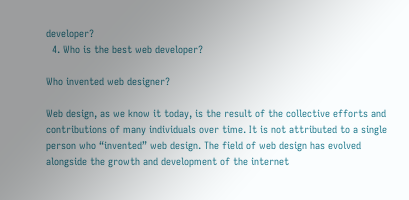developer?
  4. Who is the best web developer?

Who invented web designer?

Web design, as we know it today, is the result of the collective efforts and contributions of many individuals over time. It is not attributed to a single person who “invented” web design. The field of web design has evolved alongside the growth and development of the internet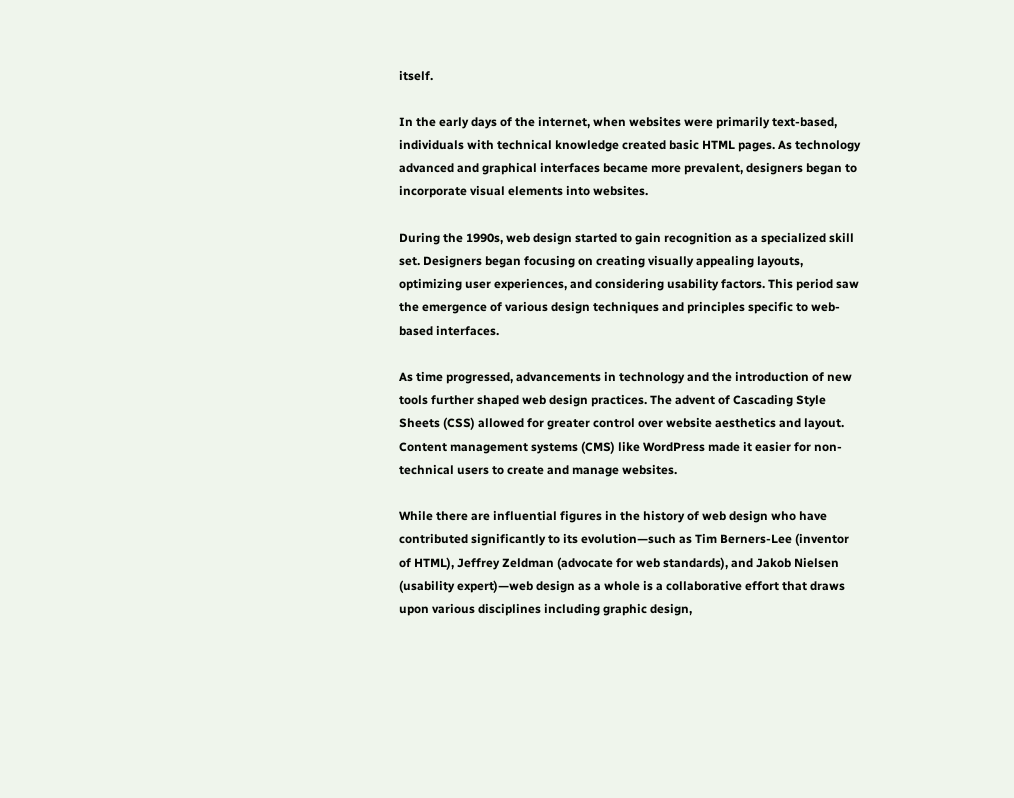itself.

In the early days of the internet, when websites were primarily text-based, individuals with technical knowledge created basic HTML pages. As technology advanced and graphical interfaces became more prevalent, designers began to incorporate visual elements into websites.

During the 1990s, web design started to gain recognition as a specialized skill set. Designers began focusing on creating visually appealing layouts, optimizing user experiences, and considering usability factors. This period saw the emergence of various design techniques and principles specific to web-based interfaces.

As time progressed, advancements in technology and the introduction of new tools further shaped web design practices. The advent of Cascading Style Sheets (CSS) allowed for greater control over website aesthetics and layout. Content management systems (CMS) like WordPress made it easier for non-technical users to create and manage websites.

While there are influential figures in the history of web design who have contributed significantly to its evolution—such as Tim Berners-Lee (inventor of HTML), Jeffrey Zeldman (advocate for web standards), and Jakob Nielsen (usability expert)—web design as a whole is a collaborative effort that draws upon various disciplines including graphic design,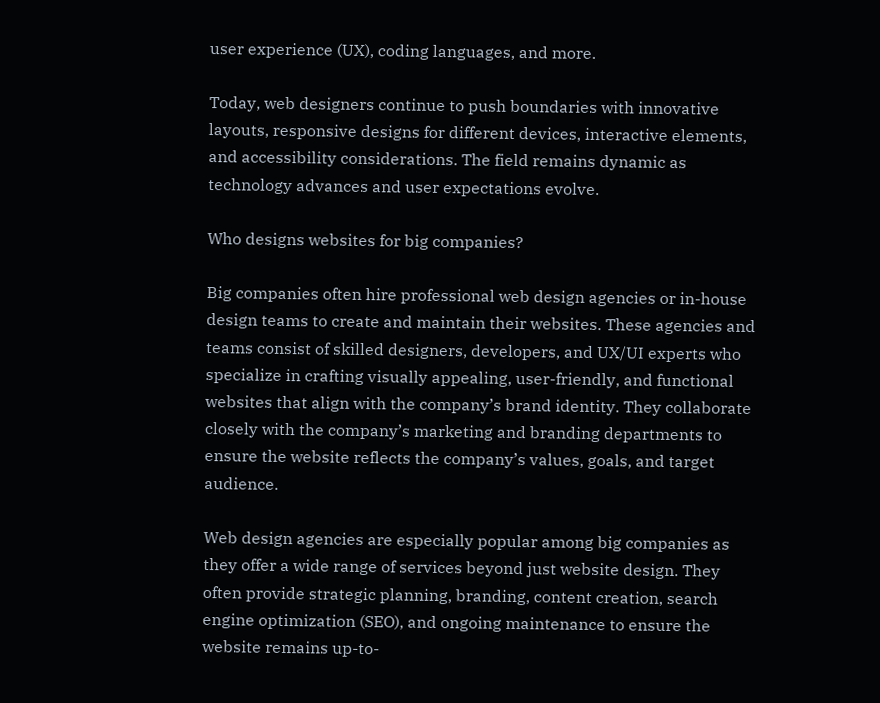user experience (UX), coding languages, and more.

Today, web designers continue to push boundaries with innovative layouts, responsive designs for different devices, interactive elements, and accessibility considerations. The field remains dynamic as technology advances and user expectations evolve.

Who designs websites for big companies?

Big companies often hire professional web design agencies or in-house design teams to create and maintain their websites. These agencies and teams consist of skilled designers, developers, and UX/UI experts who specialize in crafting visually appealing, user-friendly, and functional websites that align with the company’s brand identity. They collaborate closely with the company’s marketing and branding departments to ensure the website reflects the company’s values, goals, and target audience.

Web design agencies are especially popular among big companies as they offer a wide range of services beyond just website design. They often provide strategic planning, branding, content creation, search engine optimization (SEO), and ongoing maintenance to ensure the website remains up-to-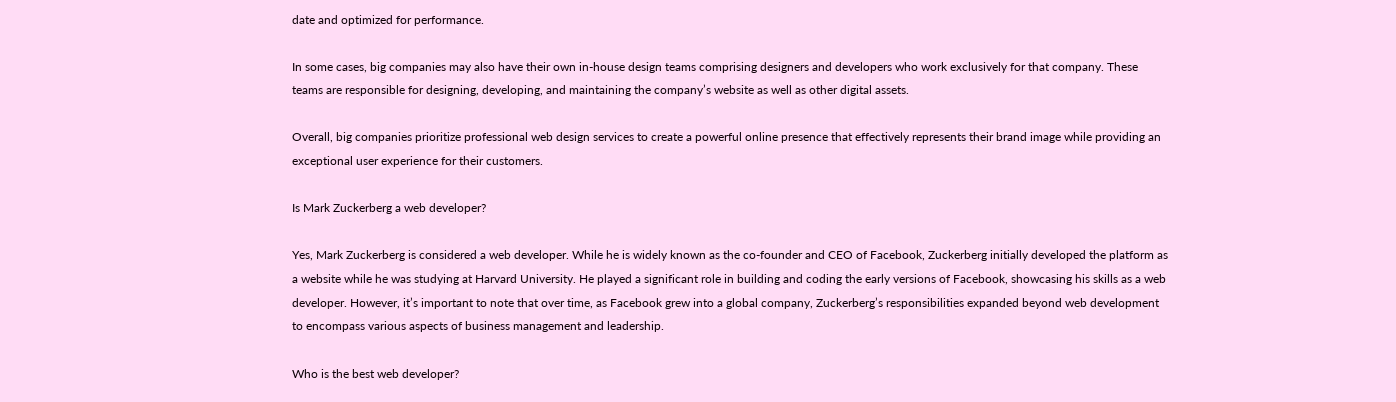date and optimized for performance.

In some cases, big companies may also have their own in-house design teams comprising designers and developers who work exclusively for that company. These teams are responsible for designing, developing, and maintaining the company’s website as well as other digital assets.

Overall, big companies prioritize professional web design services to create a powerful online presence that effectively represents their brand image while providing an exceptional user experience for their customers.

Is Mark Zuckerberg a web developer?

Yes, Mark Zuckerberg is considered a web developer. While he is widely known as the co-founder and CEO of Facebook, Zuckerberg initially developed the platform as a website while he was studying at Harvard University. He played a significant role in building and coding the early versions of Facebook, showcasing his skills as a web developer. However, it’s important to note that over time, as Facebook grew into a global company, Zuckerberg’s responsibilities expanded beyond web development to encompass various aspects of business management and leadership.

Who is the best web developer?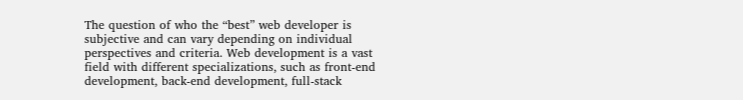The question of who the “best” web developer is subjective and can vary depending on individual perspectives and criteria. Web development is a vast field with different specializations, such as front-end development, back-end development, full-stack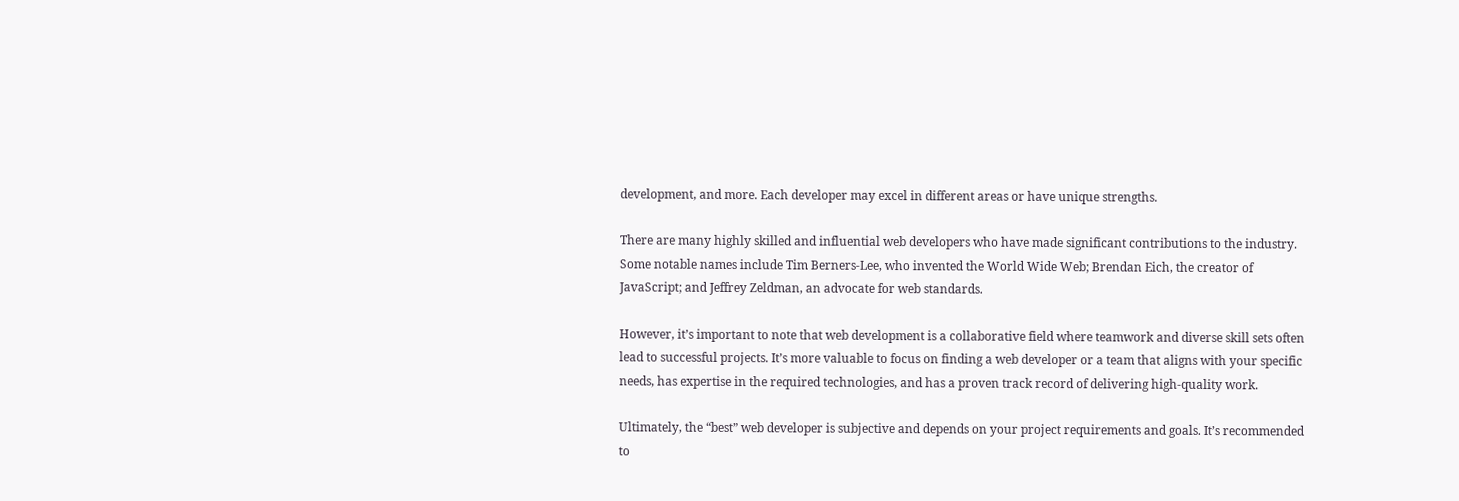development, and more. Each developer may excel in different areas or have unique strengths.

There are many highly skilled and influential web developers who have made significant contributions to the industry. Some notable names include Tim Berners-Lee, who invented the World Wide Web; Brendan Eich, the creator of JavaScript; and Jeffrey Zeldman, an advocate for web standards.

However, it’s important to note that web development is a collaborative field where teamwork and diverse skill sets often lead to successful projects. It’s more valuable to focus on finding a web developer or a team that aligns with your specific needs, has expertise in the required technologies, and has a proven track record of delivering high-quality work.

Ultimately, the “best” web developer is subjective and depends on your project requirements and goals. It’s recommended to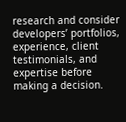research and consider developers’ portfolios, experience, client testimonials, and expertise before making a decision.